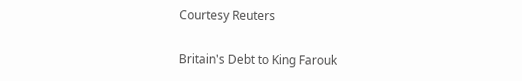Courtesy Reuters

Britain's Debt to King Farouk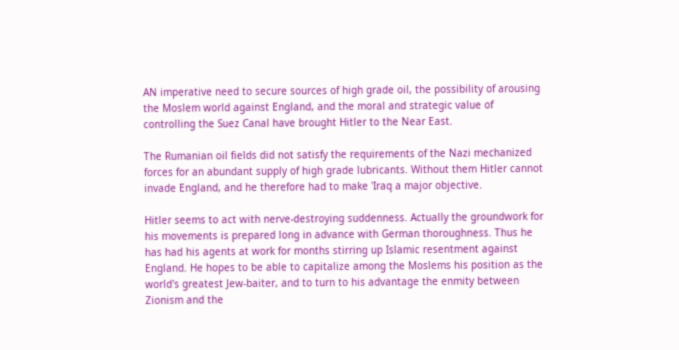AN imperative need to secure sources of high grade oil, the possibility of arousing the Moslem world against England, and the moral and strategic value of controlling the Suez Canal have brought Hitler to the Near East.

The Rumanian oil fields did not satisfy the requirements of the Nazi mechanized forces for an abundant supply of high grade lubricants. Without them Hitler cannot invade England, and he therefore had to make 'Iraq a major objective.

Hitler seems to act with nerve-destroying suddenness. Actually the groundwork for his movements is prepared long in advance with German thoroughness. Thus he has had his agents at work for months stirring up Islamic resentment against England. He hopes to be able to capitalize among the Moslems his position as the world's greatest Jew-baiter, and to turn to his advantage the enmity between Zionism and the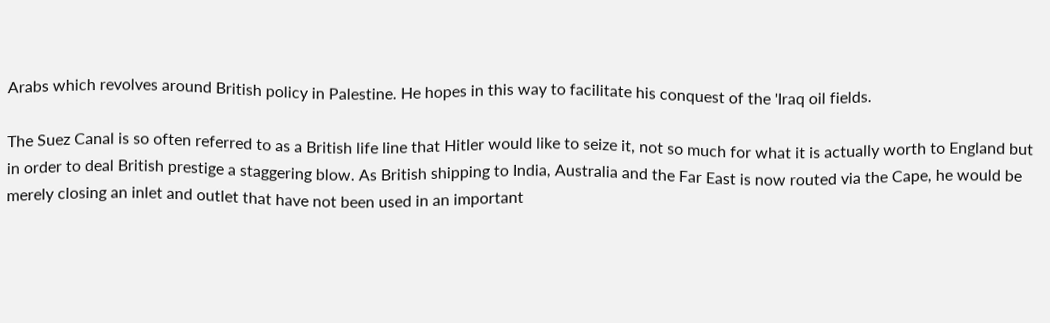Arabs which revolves around British policy in Palestine. He hopes in this way to facilitate his conquest of the 'Iraq oil fields.

The Suez Canal is so often referred to as a British life line that Hitler would like to seize it, not so much for what it is actually worth to England but in order to deal British prestige a staggering blow. As British shipping to India, Australia and the Far East is now routed via the Cape, he would be merely closing an inlet and outlet that have not been used in an important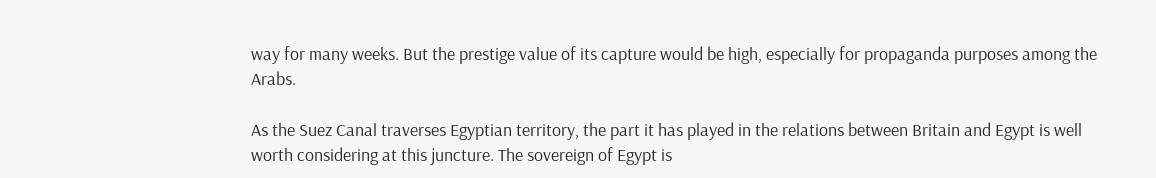way for many weeks. But the prestige value of its capture would be high, especially for propaganda purposes among the Arabs.

As the Suez Canal traverses Egyptian territory, the part it has played in the relations between Britain and Egypt is well worth considering at this juncture. The sovereign of Egypt is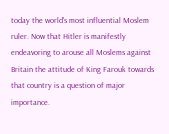today the world's most influential Moslem ruler. Now that Hitler is manifestly endeavoring to arouse all Moslems against Britain the attitude of King Farouk towards that country is a question of major importance.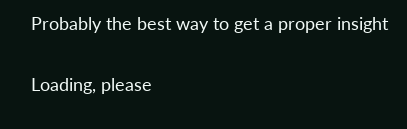Probably the best way to get a proper insight

Loading, please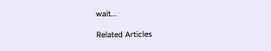wait...

Related Articles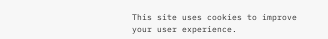This site uses cookies to improve your user experience.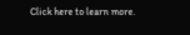Click here to learn more.